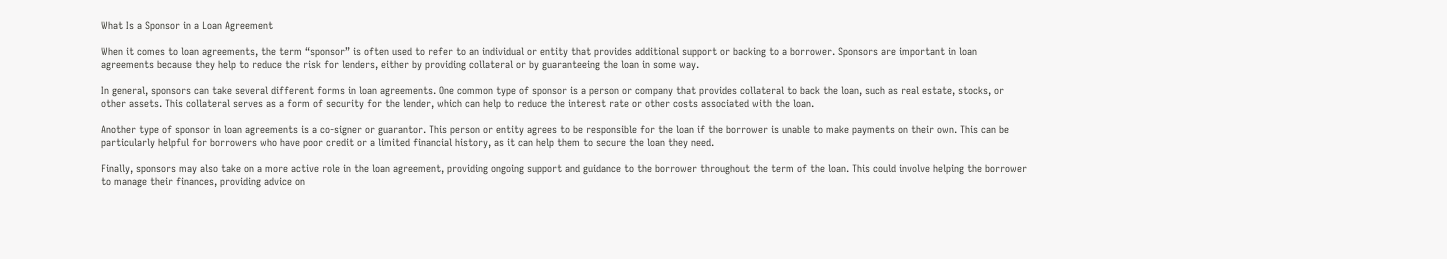What Is a Sponsor in a Loan Agreement

When it comes to loan agreements, the term “sponsor” is often used to refer to an individual or entity that provides additional support or backing to a borrower. Sponsors are important in loan agreements because they help to reduce the risk for lenders, either by providing collateral or by guaranteeing the loan in some way.

In general, sponsors can take several different forms in loan agreements. One common type of sponsor is a person or company that provides collateral to back the loan, such as real estate, stocks, or other assets. This collateral serves as a form of security for the lender, which can help to reduce the interest rate or other costs associated with the loan.

Another type of sponsor in loan agreements is a co-signer or guarantor. This person or entity agrees to be responsible for the loan if the borrower is unable to make payments on their own. This can be particularly helpful for borrowers who have poor credit or a limited financial history, as it can help them to secure the loan they need.

Finally, sponsors may also take on a more active role in the loan agreement, providing ongoing support and guidance to the borrower throughout the term of the loan. This could involve helping the borrower to manage their finances, providing advice on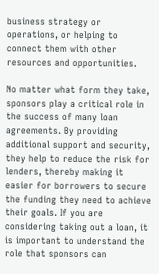business strategy or operations, or helping to connect them with other resources and opportunities.

No matter what form they take, sponsors play a critical role in the success of many loan agreements. By providing additional support and security, they help to reduce the risk for lenders, thereby making it easier for borrowers to secure the funding they need to achieve their goals. If you are considering taking out a loan, it is important to understand the role that sponsors can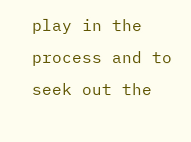play in the process and to seek out the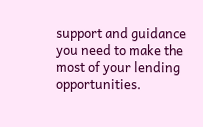support and guidance you need to make the most of your lending opportunities.